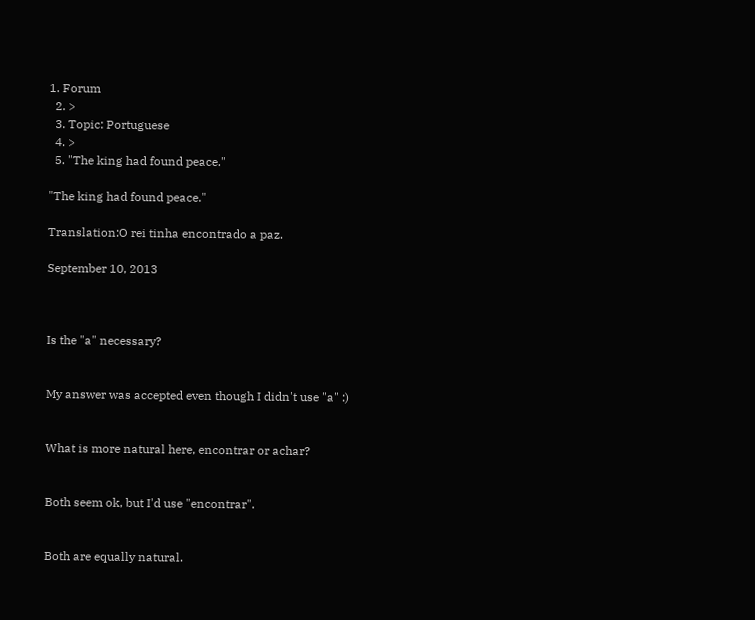1. Forum
  2. >
  3. Topic: Portuguese
  4. >
  5. "The king had found peace."

"The king had found peace."

Translation:O rei tinha encontrado a paz.

September 10, 2013



Is the "a" necessary?


My answer was accepted even though I didn't use "a" :)


What is more natural here, encontrar or achar?


Both seem ok, but I'd use "encontrar".


Both are equally natural.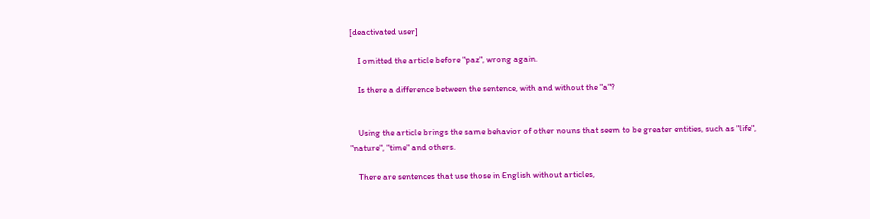[deactivated user]

    I omitted the article before "paz", wrong again.

    Is there a difference between the sentence, with and without the "a"?


    Using the article brings the same behavior of other nouns that seem to be greater entities, such as "life", "nature", "time" and others.

    There are sentences that use those in English without articles,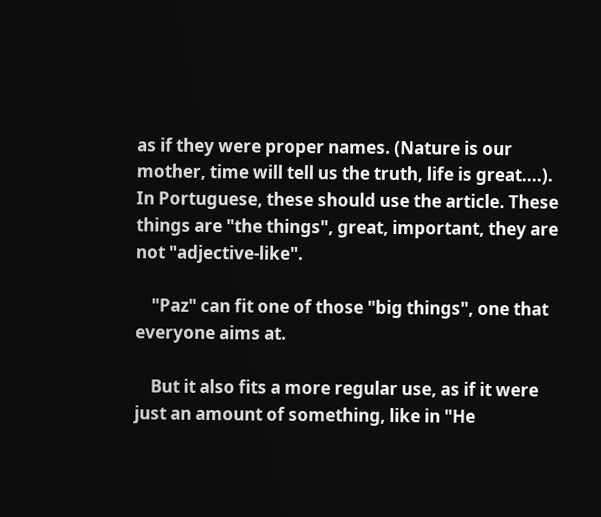as if they were proper names. (Nature is our mother, time will tell us the truth, life is great....). In Portuguese, these should use the article. These things are "the things", great, important, they are not "adjective-like".

    "Paz" can fit one of those "big things", one that everyone aims at.

    But it also fits a more regular use, as if it were just an amount of something, like in "He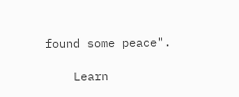found some peace".

    Learn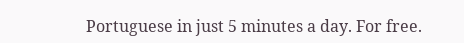Portuguese in just 5 minutes a day. For free.